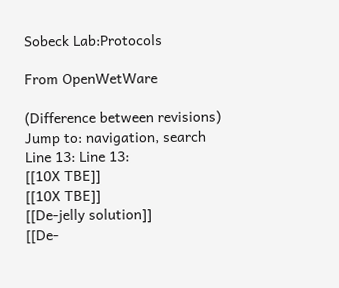Sobeck Lab:Protocols

From OpenWetWare

(Difference between revisions)
Jump to: navigation, search
Line 13: Line 13:
[[10X TBE]]
[[10X TBE]]
[[De-jelly solution]]
[[De-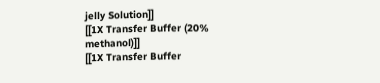jelly Solution]]
[[1X Transfer Buffer (20% methanol)]]
[[1X Transfer Buffer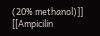(20% methanol)]]
[[Ampicilin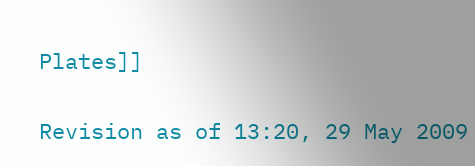Plates]]

Revision as of 13:20, 29 May 2009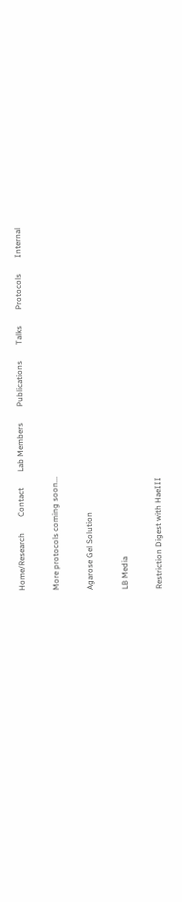Home/Research        Contact        Lab Members        Publications        Talks        Protocols        Internal

More protocols coming soon...

Agarose Gel Solution

LB Media

Restriction Digest with HaeIII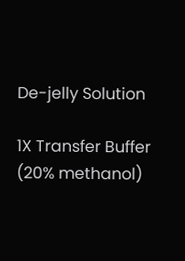De-jelly Solution

1X Transfer Buffer (20% methanol)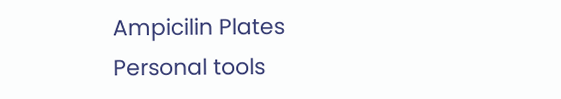Ampicilin Plates
Personal tools